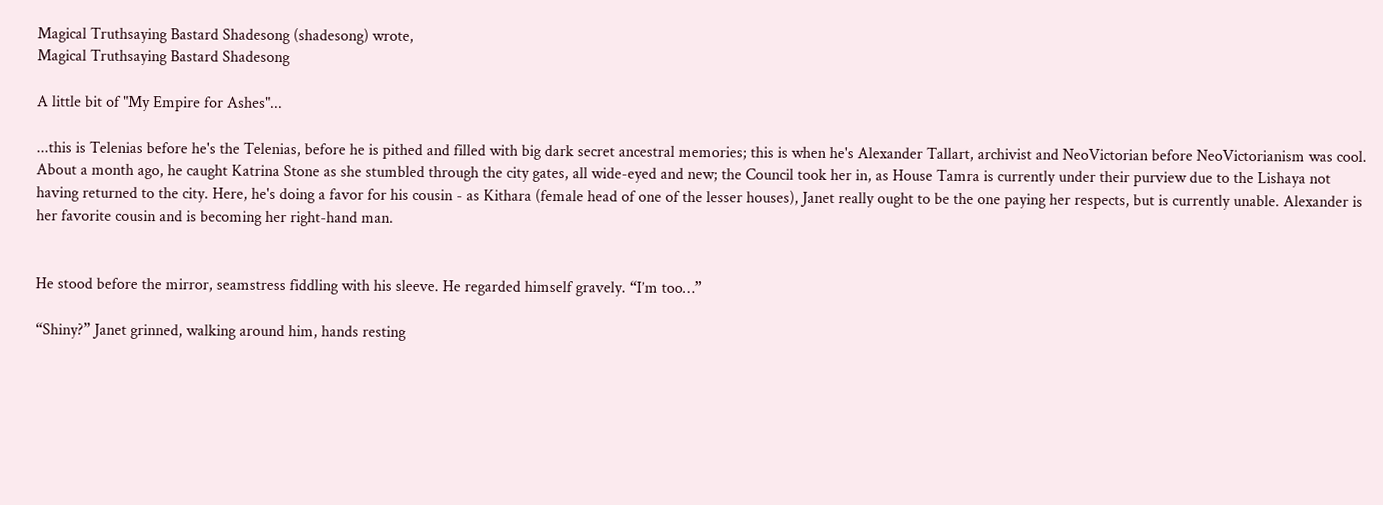Magical Truthsaying Bastard Shadesong (shadesong) wrote,
Magical Truthsaying Bastard Shadesong

A little bit of "My Empire for Ashes"...

...this is Telenias before he's the Telenias, before he is pithed and filled with big dark secret ancestral memories; this is when he's Alexander Tallart, archivist and NeoVictorian before NeoVictorianism was cool. About a month ago, he caught Katrina Stone as she stumbled through the city gates, all wide-eyed and new; the Council took her in, as House Tamra is currently under their purview due to the Lishaya not having returned to the city. Here, he's doing a favor for his cousin - as Kithara (female head of one of the lesser houses), Janet really ought to be the one paying her respects, but is currently unable. Alexander is her favorite cousin and is becoming her right-hand man.


He stood before the mirror, seamstress fiddling with his sleeve. He regarded himself gravely. “I’m too…”

“Shiny?” Janet grinned, walking around him, hands resting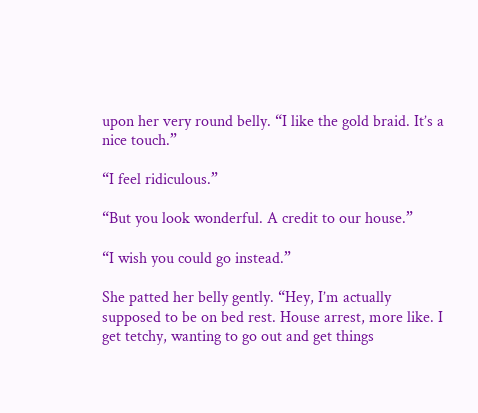upon her very round belly. “I like the gold braid. It’s a nice touch.”

“I feel ridiculous.”

“But you look wonderful. A credit to our house.”

“I wish you could go instead.”

She patted her belly gently. “Hey, I’m actually supposed to be on bed rest. House arrest, more like. I get tetchy, wanting to go out and get things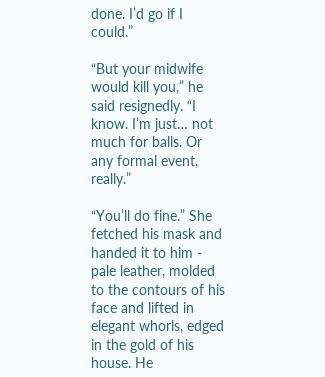done. I’d go if I could.”

“But your midwife would kill you,” he said resignedly. “I know. I’m just… not much for balls. Or any formal event, really.”

“You’ll do fine.” She fetched his mask and handed it to him - pale leather, molded to the contours of his face and lifted in elegant whorls, edged in the gold of his house. He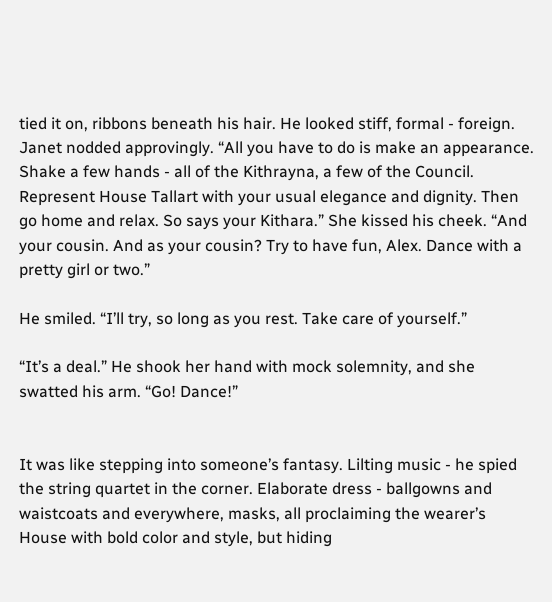tied it on, ribbons beneath his hair. He looked stiff, formal - foreign. Janet nodded approvingly. “All you have to do is make an appearance. Shake a few hands - all of the Kithrayna, a few of the Council. Represent House Tallart with your usual elegance and dignity. Then go home and relax. So says your Kithara.” She kissed his cheek. “And your cousin. And as your cousin? Try to have fun, Alex. Dance with a pretty girl or two.”

He smiled. “I’ll try, so long as you rest. Take care of yourself.”

“It’s a deal.” He shook her hand with mock solemnity, and she swatted his arm. “Go! Dance!”


It was like stepping into someone’s fantasy. Lilting music - he spied the string quartet in the corner. Elaborate dress - ballgowns and waistcoats and everywhere, masks, all proclaiming the wearer’s House with bold color and style, but hiding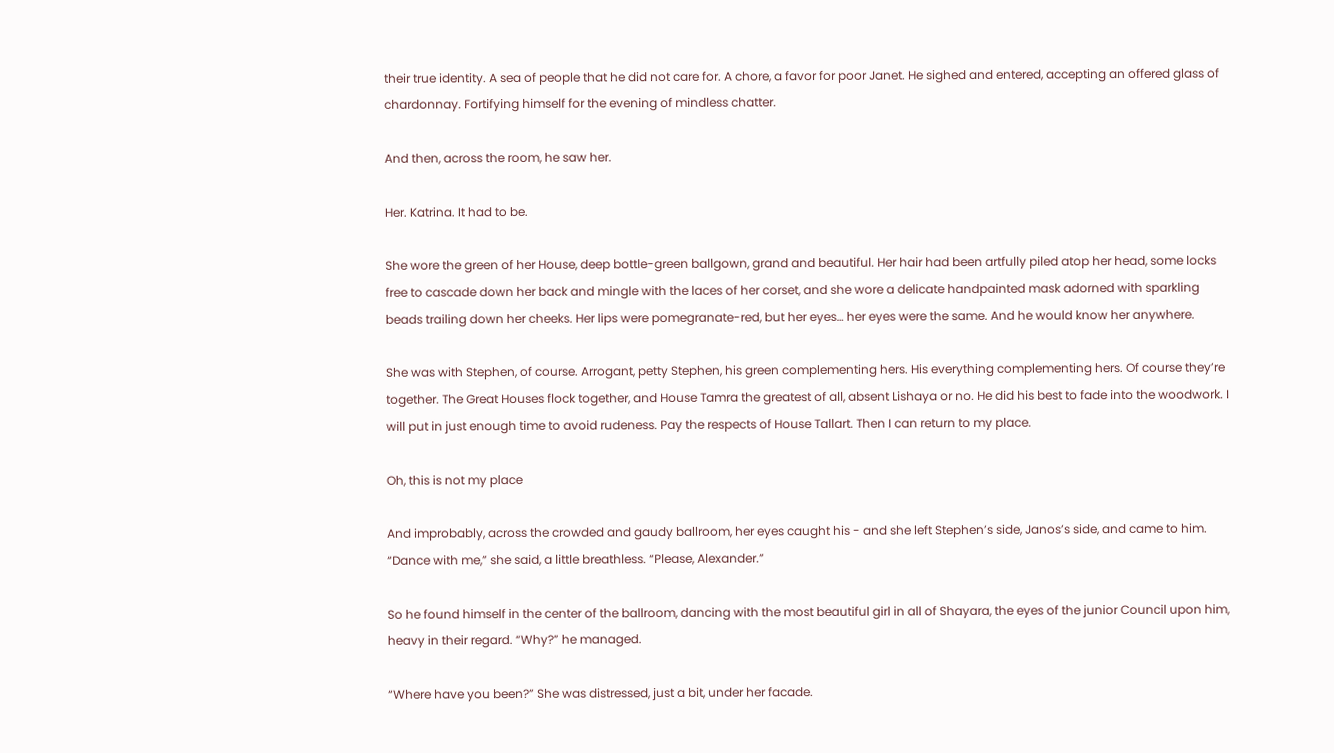their true identity. A sea of people that he did not care for. A chore, a favor for poor Janet. He sighed and entered, accepting an offered glass of chardonnay. Fortifying himself for the evening of mindless chatter.

And then, across the room, he saw her.

Her. Katrina. It had to be.

She wore the green of her House, deep bottle-green ballgown, grand and beautiful. Her hair had been artfully piled atop her head, some locks free to cascade down her back and mingle with the laces of her corset, and she wore a delicate handpainted mask adorned with sparkling beads trailing down her cheeks. Her lips were pomegranate-red, but her eyes… her eyes were the same. And he would know her anywhere.

She was with Stephen, of course. Arrogant, petty Stephen, his green complementing hers. His everything complementing hers. Of course they’re together. The Great Houses flock together, and House Tamra the greatest of all, absent Lishaya or no. He did his best to fade into the woodwork. I will put in just enough time to avoid rudeness. Pay the respects of House Tallart. Then I can return to my place.

Oh, this is not my place

And improbably, across the crowded and gaudy ballroom, her eyes caught his - and she left Stephen’s side, Janos’s side, and came to him. “Dance with me,” she said, a little breathless. “Please, Alexander.”

So he found himself in the center of the ballroom, dancing with the most beautiful girl in all of Shayara, the eyes of the junior Council upon him, heavy in their regard. “Why?” he managed.

“Where have you been?” She was distressed, just a bit, under her facade.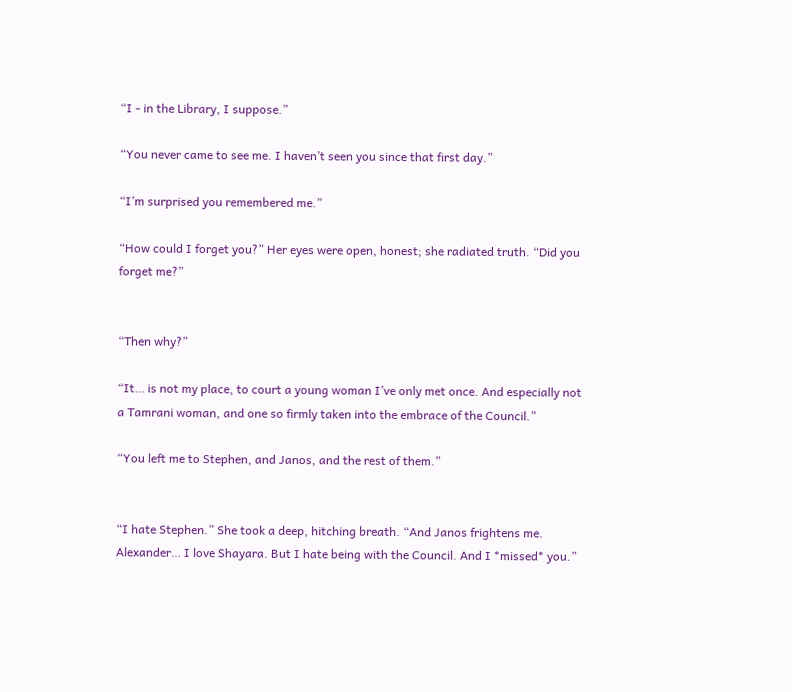“I - in the Library, I suppose.”

“You never came to see me. I haven’t seen you since that first day.”

“I’m surprised you remembered me.”

“How could I forget you?” Her eyes were open, honest; she radiated truth. “Did you forget me?”


“Then why?”

“It… is not my place, to court a young woman I’ve only met once. And especially not a Tamrani woman, and one so firmly taken into the embrace of the Council.”

“You left me to Stephen, and Janos, and the rest of them.”


“I hate Stephen.” She took a deep, hitching breath. “And Janos frightens me. Alexander… I love Shayara. But I hate being with the Council. And I *missed* you.”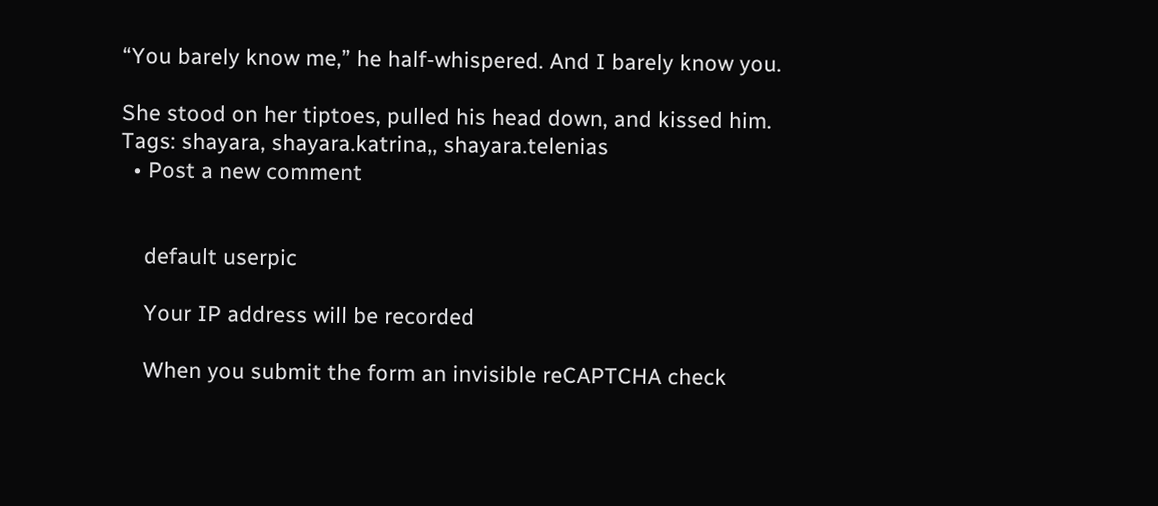“You barely know me,” he half-whispered. And I barely know you.

She stood on her tiptoes, pulled his head down, and kissed him.
Tags: shayara, shayara.katrina,, shayara.telenias
  • Post a new comment


    default userpic

    Your IP address will be recorded

    When you submit the form an invisible reCAPTCHA check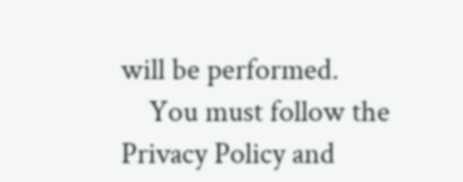will be performed.
    You must follow the Privacy Policy and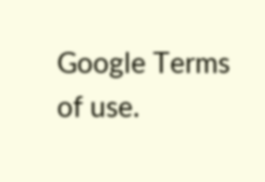Google Terms of use.